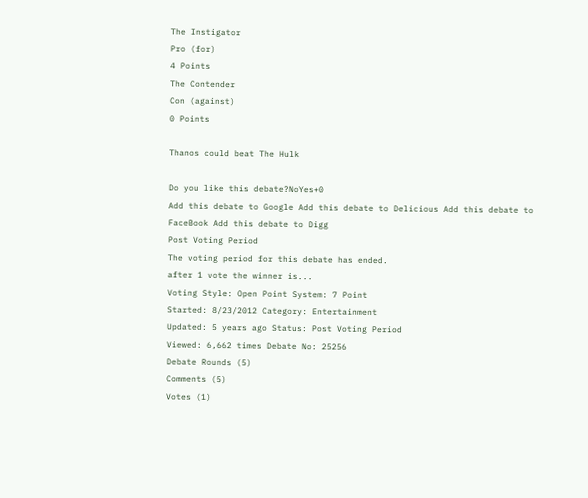The Instigator
Pro (for)
4 Points
The Contender
Con (against)
0 Points

Thanos could beat The Hulk

Do you like this debate?NoYes+0
Add this debate to Google Add this debate to Delicious Add this debate to FaceBook Add this debate to Digg
Post Voting Period
The voting period for this debate has ended.
after 1 vote the winner is...
Voting Style: Open Point System: 7 Point
Started: 8/23/2012 Category: Entertainment
Updated: 5 years ago Status: Post Voting Period
Viewed: 6,662 times Debate No: 25256
Debate Rounds (5)
Comments (5)
Votes (1)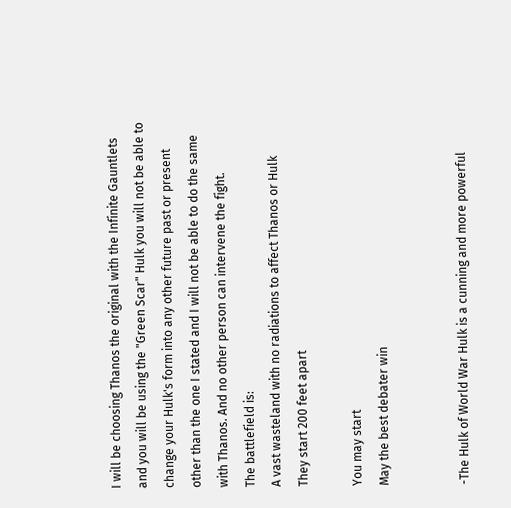I will be choosing Thanos the original with the Infinite Gauntlets and you will be using the "Green Scar" Hulk you will not be able to change your Hulk's form into any other future past or present other than the one I stated and I will not be able to do the same with Thanos. And no other person can intervene the fight.
The battlefield is:
A vast wasteland with no radiations to affect Thanos or Hulk
They start 200 feet apart

You may start
May the best debater win


-The Hulk of World War Hulk is a cunning and more powerful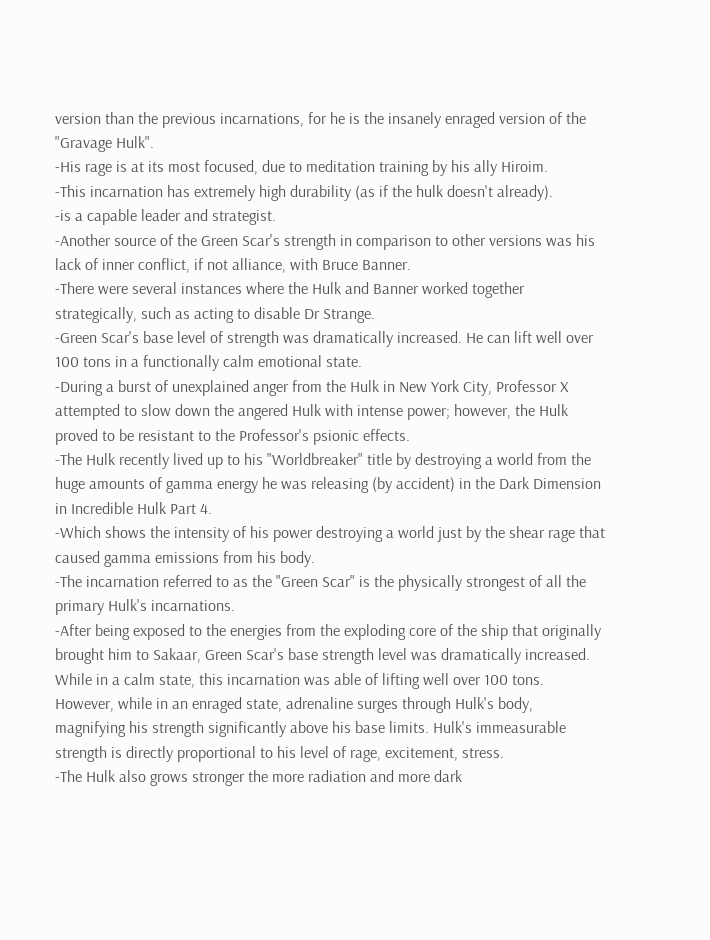version than the previous incarnations, for he is the insanely enraged version of the "Gravage Hulk".
-His rage is at its most focused, due to meditation training by his ally Hiroim.
-This incarnation has extremely high durability (as if the hulk doesn't already).
-is a capable leader and strategist.
-Another source of the Green Scar's strength in comparison to other versions was his lack of inner conflict, if not alliance, with Bruce Banner.
-There were several instances where the Hulk and Banner worked together strategically, such as acting to disable Dr Strange.
-Green Scar's base level of strength was dramatically increased. He can lift well over 100 tons in a functionally calm emotional state.
-During a burst of unexplained anger from the Hulk in New York City, Professor X attempted to slow down the angered Hulk with intense power; however, the Hulk proved to be resistant to the Professor's psionic effects.
-The Hulk recently lived up to his "Worldbreaker" title by destroying a world from the huge amounts of gamma energy he was releasing (by accident) in the Dark Dimension in Incredible Hulk Part 4.
-Which shows the intensity of his power destroying a world just by the shear rage that caused gamma emissions from his body.
-The incarnation referred to as the "Green Scar" is the physically strongest of all the primary Hulk's incarnations.
-After being exposed to the energies from the exploding core of the ship that originally brought him to Sakaar, Green Scar's base strength level was dramatically increased. While in a calm state, this incarnation was able of lifting well over 100 tons. However, while in an enraged state, adrenaline surges through Hulk's body, magnifying his strength significantly above his base limits. Hulk's immeasurable strength is directly proportional to his level of rage, excitement, stress.
-The Hulk also grows stronger the more radiation and more dark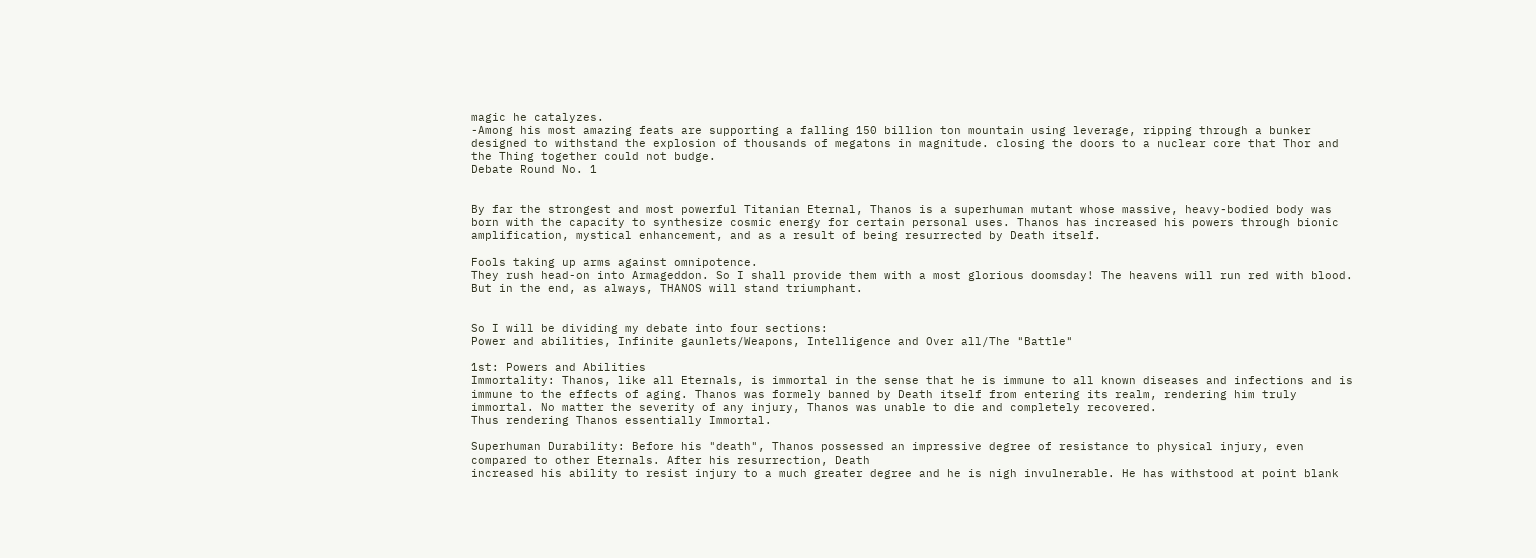magic he catalyzes.
-Among his most amazing feats are supporting a falling 150 billion ton mountain using leverage, ripping through a bunker designed to withstand the explosion of thousands of megatons in magnitude. closing the doors to a nuclear core that Thor and the Thing together could not budge.
Debate Round No. 1


By far the strongest and most powerful Titanian Eternal, Thanos is a superhuman mutant whose massive, heavy-bodied body was born with the capacity to synthesize cosmic energy for certain personal uses. Thanos has increased his powers through bionic amplification, mystical enhancement, and as a result of being resurrected by Death itself.

Fools taking up arms against omnipotence.
They rush head-on into Armageddon. So I shall provide them with a most glorious doomsday! The heavens will run red with blood. But in the end, as always, THANOS will stand triumphant.


So I will be dividing my debate into four sections:
Power and abilities, Infinite gaunlets/Weapons, Intelligence and Over all/The "Battle"

1st: Powers and Abilities
Immortality: Thanos, like all Eternals, is immortal in the sense that he is immune to all known diseases and infections and is immune to the effects of aging. Thanos was formely banned by Death itself from entering its realm, rendering him truly immortal. No matter the severity of any injury, Thanos was unable to die and completely recovered.
Thus rendering Thanos essentially Immortal.

Superhuman Durability: Before his "death", Thanos possessed an impressive degree of resistance to physical injury, even compared to other Eternals. After his resurrection, Death
increased his ability to resist injury to a much greater degree and he is nigh invulnerable. He has withstood at point blank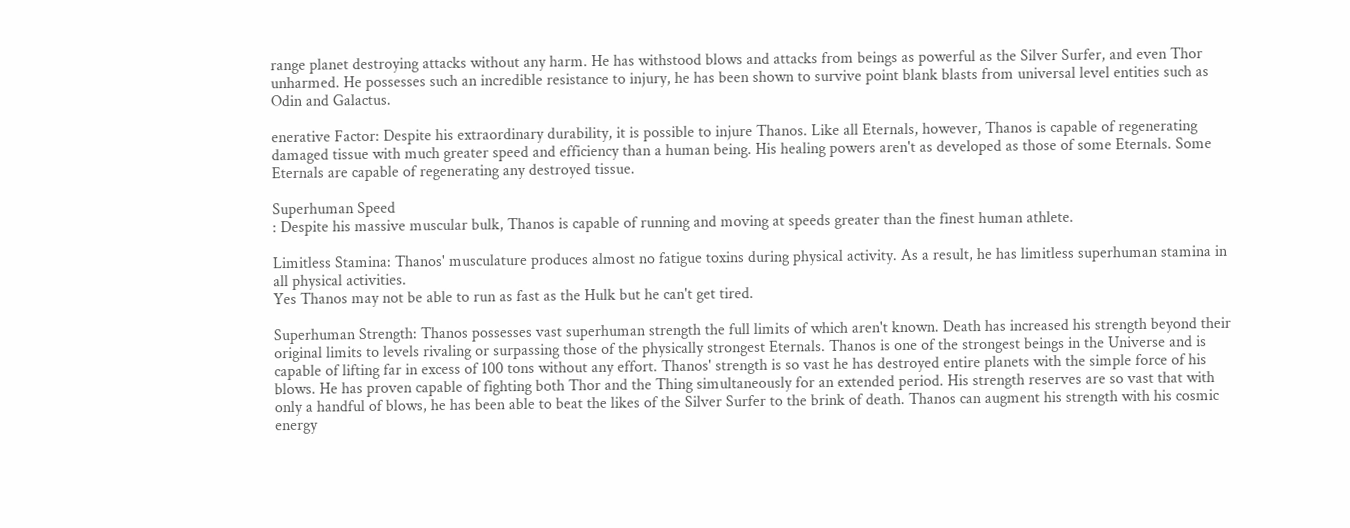range planet destroying attacks without any harm. He has withstood blows and attacks from beings as powerful as the Silver Surfer, and even Thor unharmed. He possesses such an incredible resistance to injury, he has been shown to survive point blank blasts from universal level entities such as Odin and Galactus.

enerative Factor: Despite his extraordinary durability, it is possible to injure Thanos. Like all Eternals, however, Thanos is capable of regenerating damaged tissue with much greater speed and efficiency than a human being. His healing powers aren't as developed as those of some Eternals. Some Eternals are capable of regenerating any destroyed tissue.

Superhuman Speed
: Despite his massive muscular bulk, Thanos is capable of running and moving at speeds greater than the finest human athlete.

Limitless Stamina: Thanos' musculature produces almost no fatigue toxins during physical activity. As a result, he has limitless superhuman stamina in all physical activities.
Yes Thanos may not be able to run as fast as the Hulk but he can't get tired.

Superhuman Strength: Thanos possesses vast superhuman strength the full limits of which aren't known. Death has increased his strength beyond their original limits to levels rivaling or surpassing those of the physically strongest Eternals. Thanos is one of the strongest beings in the Universe and is capable of lifting far in excess of 100 tons without any effort. Thanos' strength is so vast he has destroyed entire planets with the simple force of his blows. He has proven capable of fighting both Thor and the Thing simultaneously for an extended period. His strength reserves are so vast that with only a handful of blows, he has been able to beat the likes of the Silver Surfer to the brink of death. Thanos can augment his strength with his cosmic energy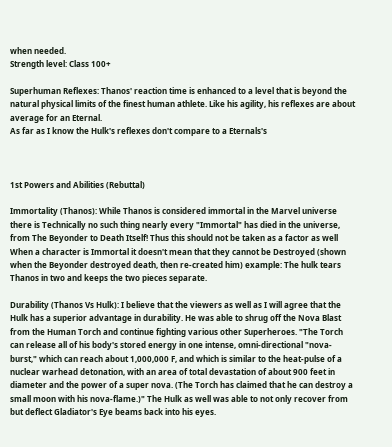when needed.
Strength level: Class 100+

Superhuman Reflexes: Thanos' reaction time is enhanced to a level that is beyond the natural physical limits of the finest human athlete. Like his agility, his reflexes are about average for an Eternal.
As far as I know the Hulk's reflexes don't compare to a Eternals's



1st Powers and Abilities (Rebuttal)

Immortality (Thanos): While Thanos is considered immortal in the Marvel universe there is Technically no such thing nearly every "Immortal" has died in the universe, from The Beyonder to Death Itself! Thus this should not be taken as a factor as well When a character is Immortal it doesn't mean that they cannot be Destroyed (shown when the Beyonder destroyed death, then re-created him) example: The hulk tears Thanos in two and keeps the two pieces separate.

Durability (Thanos Vs Hulk): I believe that the viewers as well as I will agree that the Hulk has a superior advantage in durability. He was able to shrug off the Nova Blast from the Human Torch and continue fighting various other Superheroes. "The Torch can release all of his body's stored energy in one intense, omni-directional "nova-burst," which can reach about 1,000,000 F, and which is similar to the heat-pulse of a nuclear warhead detonation, with an area of total devastation of about 900 feet in diameter and the power of a super nova. (The Torch has claimed that he can destroy a small moon with his nova-flame.)" The Hulk as well was able to not only recover from but deflect Gladiator's Eye beams back into his eyes.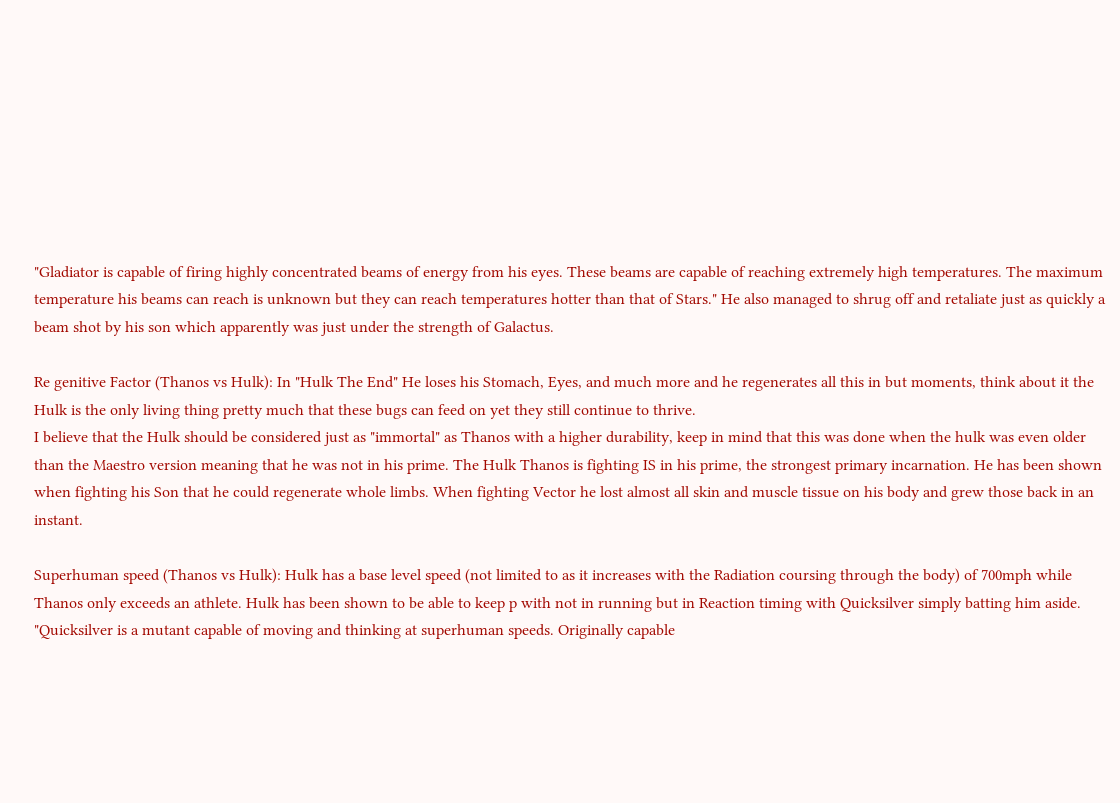"Gladiator is capable of firing highly concentrated beams of energy from his eyes. These beams are capable of reaching extremely high temperatures. The maximum temperature his beams can reach is unknown but they can reach temperatures hotter than that of Stars." He also managed to shrug off and retaliate just as quickly a beam shot by his son which apparently was just under the strength of Galactus.

Re genitive Factor (Thanos vs Hulk): In "Hulk The End" He loses his Stomach, Eyes, and much more and he regenerates all this in but moments, think about it the Hulk is the only living thing pretty much that these bugs can feed on yet they still continue to thrive.
I believe that the Hulk should be considered just as "immortal" as Thanos with a higher durability, keep in mind that this was done when the hulk was even older than the Maestro version meaning that he was not in his prime. The Hulk Thanos is fighting IS in his prime, the strongest primary incarnation. He has been shown when fighting his Son that he could regenerate whole limbs. When fighting Vector he lost almost all skin and muscle tissue on his body and grew those back in an instant.

Superhuman speed (Thanos vs Hulk): Hulk has a base level speed (not limited to as it increases with the Radiation coursing through the body) of 700mph while Thanos only exceeds an athlete. Hulk has been shown to be able to keep p with not in running but in Reaction timing with Quicksilver simply batting him aside. "Quicksilver is a mutant capable of moving and thinking at superhuman speeds. Originally capable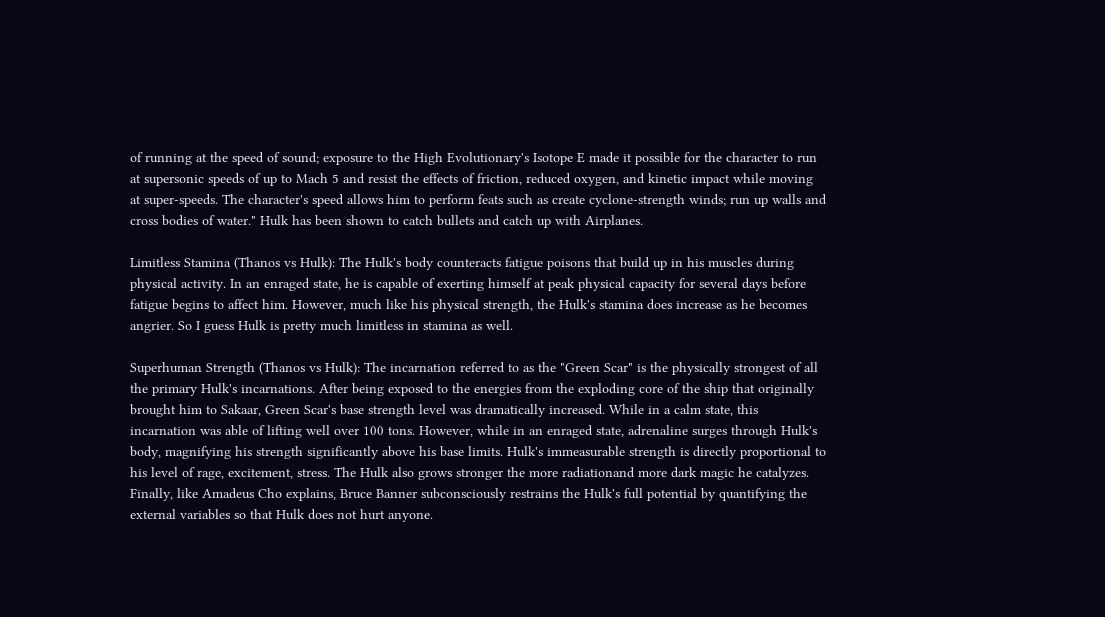of running at the speed of sound; exposure to the High Evolutionary's Isotope E made it possible for the character to run at supersonic speeds of up to Mach 5 and resist the effects of friction, reduced oxygen, and kinetic impact while moving at super-speeds. The character's speed allows him to perform feats such as create cyclone-strength winds; run up walls and cross bodies of water." Hulk has been shown to catch bullets and catch up with Airplanes.

Limitless Stamina (Thanos vs Hulk): The Hulk's body counteracts fatigue poisons that build up in his muscles during physical activity. In an enraged state, he is capable of exerting himself at peak physical capacity for several days before fatigue begins to affect him. However, much like his physical strength, the Hulk's stamina does increase as he becomes angrier. So I guess Hulk is pretty much limitless in stamina as well.

Superhuman Strength (Thanos vs Hulk): The incarnation referred to as the "Green Scar" is the physically strongest of all the primary Hulk's incarnations. After being exposed to the energies from the exploding core of the ship that originally brought him to Sakaar, Green Scar's base strength level was dramatically increased. While in a calm state, this incarnation was able of lifting well over 100 tons. However, while in an enraged state, adrenaline surges through Hulk's body, magnifying his strength significantly above his base limits. Hulk's immeasurable strength is directly proportional to his level of rage, excitement, stress. The Hulk also grows stronger the more radiationand more dark magic he catalyzes. Finally, like Amadeus Cho explains, Bruce Banner subconsciously restrains the Hulk's full potential by quantifying the external variables so that Hulk does not hurt anyone.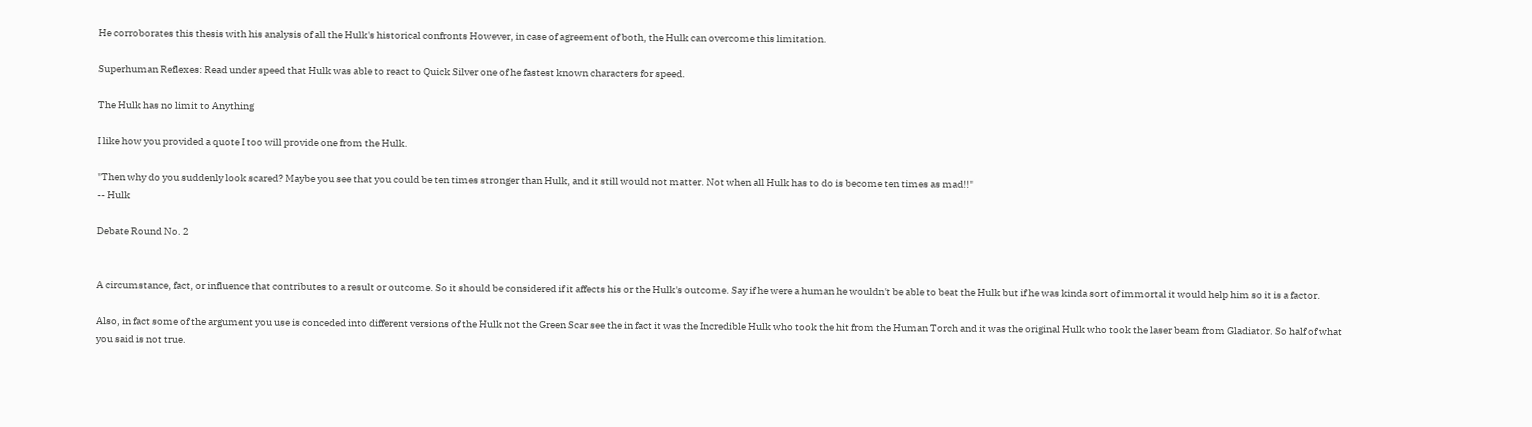He corroborates this thesis with his analysis of all the Hulk's historical confronts However, in case of agreement of both, the Hulk can overcome this limitation.

Superhuman Reflexes: Read under speed that Hulk was able to react to Quick Silver one of he fastest known characters for speed.

The Hulk has no limit to Anything

I like how you provided a quote I too will provide one from the Hulk.

"Then why do you suddenly look scared? Maybe you see that you could be ten times stronger than Hulk, and it still would not matter. Not when all Hulk has to do is become ten times as mad!!"
-- Hulk

Debate Round No. 2


A circumstance, fact, or influence that contributes to a result or outcome. So it should be considered if it affects his or the Hulk's outcome. Say if he were a human he wouldn't be able to beat the Hulk but if he was kinda sort of immortal it would help him so it is a factor.

Also, in fact some of the argument you use is conceded into different versions of the Hulk not the Green Scar see the in fact it was the Incredible Hulk who took the hit from the Human Torch and it was the original Hulk who took the laser beam from Gladiator. So half of what you said is not true.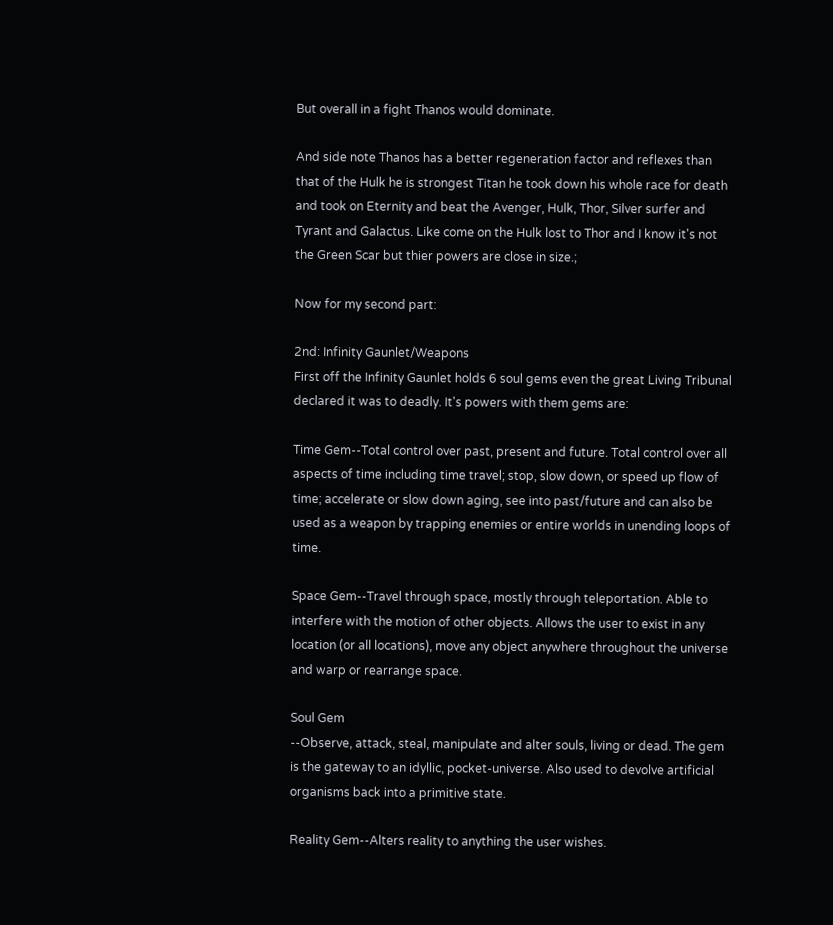But overall in a fight Thanos would dominate.

And side note Thanos has a better regeneration factor and reflexes than that of the Hulk he is strongest Titan he took down his whole race for death and took on Eternity and beat the Avenger, Hulk, Thor, Silver surfer and Tyrant and Galactus. Like come on the Hulk lost to Thor and I know it's not the Green Scar but thier powers are close in size.;

Now for my second part:

2nd: Infinity Gaunlet/Weapons
First off the Infinity Gaunlet holds 6 soul gems even the great Living Tribunal declared it was to deadly. It's powers with them gems are:

Time Gem--Total control over past, present and future. Total control over all aspects of time including time travel; stop, slow down, or speed up flow of time; accelerate or slow down aging, see into past/future and can also be used as a weapon by trapping enemies or entire worlds in unending loops of time.

Space Gem--Travel through space, mostly through teleportation. Able to interfere with the motion of other objects. Allows the user to exist in any location (or all locations), move any object anywhere throughout the universe and warp or rearrange space.

Soul Gem
--Observe, attack, steal, manipulate and alter souls, living or dead. The gem is the gateway to an idyllic, pocket-universe. Also used to devolve artificial organisms back into a primitive state.

Reality Gem--Alters reality to anything the user wishes.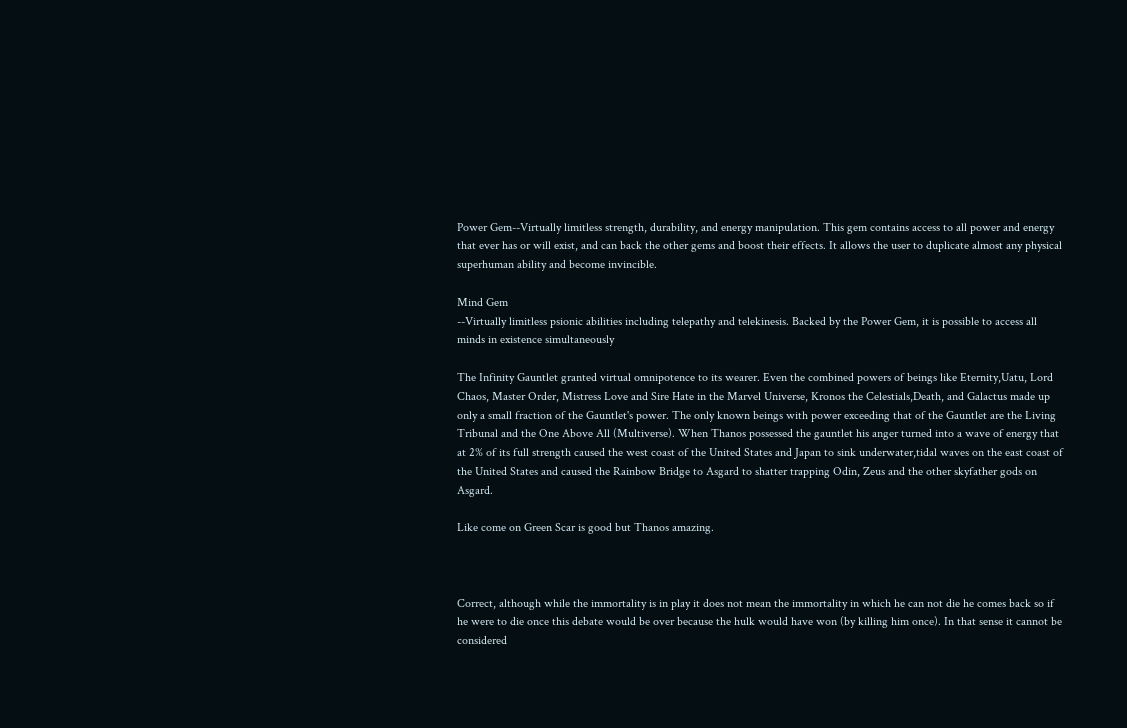Power Gem--Virtually limitless strength, durability, and energy manipulation. This gem contains access to all power and energy that ever has or will exist, and can back the other gems and boost their effects. It allows the user to duplicate almost any physical superhuman ability and become invincible.

Mind Gem
--Virtually limitless psionic abilities including telepathy and telekinesis. Backed by the Power Gem, it is possible to access all minds in existence simultaneously

The Infinity Gauntlet granted virtual omnipotence to its wearer. Even the combined powers of beings like Eternity,Uatu, Lord Chaos, Master Order, Mistress Love and Sire Hate in the Marvel Universe, Kronos the Celestials,Death, and Galactus made up only a small fraction of the Gauntlet's power. The only known beings with power exceeding that of the Gauntlet are the Living Tribunal and the One Above All (Multiverse). When Thanos possessed the gauntlet his anger turned into a wave of energy that at 2% of its full strength caused the west coast of the United States and Japan to sink underwater,tidal waves on the east coast of the United States and caused the Rainbow Bridge to Asgard to shatter trapping Odin, Zeus and the other skyfather gods on Asgard.

Like come on Green Scar is good but Thanos amazing.



Correct, although while the immortality is in play it does not mean the immortality in which he can not die he comes back so if he were to die once this debate would be over because the hulk would have won (by killing him once). In that sense it cannot be considered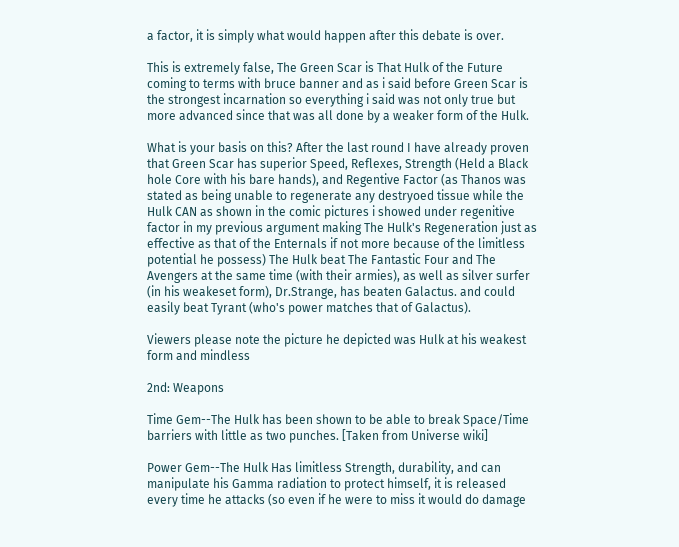a factor, it is simply what would happen after this debate is over.

This is extremely false, The Green Scar is That Hulk of the Future coming to terms with bruce banner and as i said before Green Scar is the strongest incarnation so everything i said was not only true but more advanced since that was all done by a weaker form of the Hulk.

What is your basis on this? After the last round I have already proven that Green Scar has superior Speed, Reflexes, Strength (Held a Black hole Core with his bare hands), and Regentive Factor (as Thanos was stated as being unable to regenerate any destryoed tissue while the Hulk CAN as shown in the comic pictures i showed under regenitive factor in my previous argument making The Hulk's Regeneration just as effective as that of the Enternals if not more because of the limitless potential he possess) The Hulk beat The Fantastic Four and The Avengers at the same time (with their armies), as well as silver surfer (in his weakeset form), Dr.Strange, has beaten Galactus. and could easily beat Tyrant (who's power matches that of Galactus).

Viewers please note the picture he depicted was Hulk at his weakest form and mindless

2nd: Weapons

Time Gem--The Hulk has been shown to be able to break Space/Time barriers with little as two punches. [Taken from Universe wiki]

Power Gem--The Hulk Has limitless Strength, durability, and can manipulate his Gamma radiation to protect himself, it is released every time he attacks (so even if he were to miss it would do damage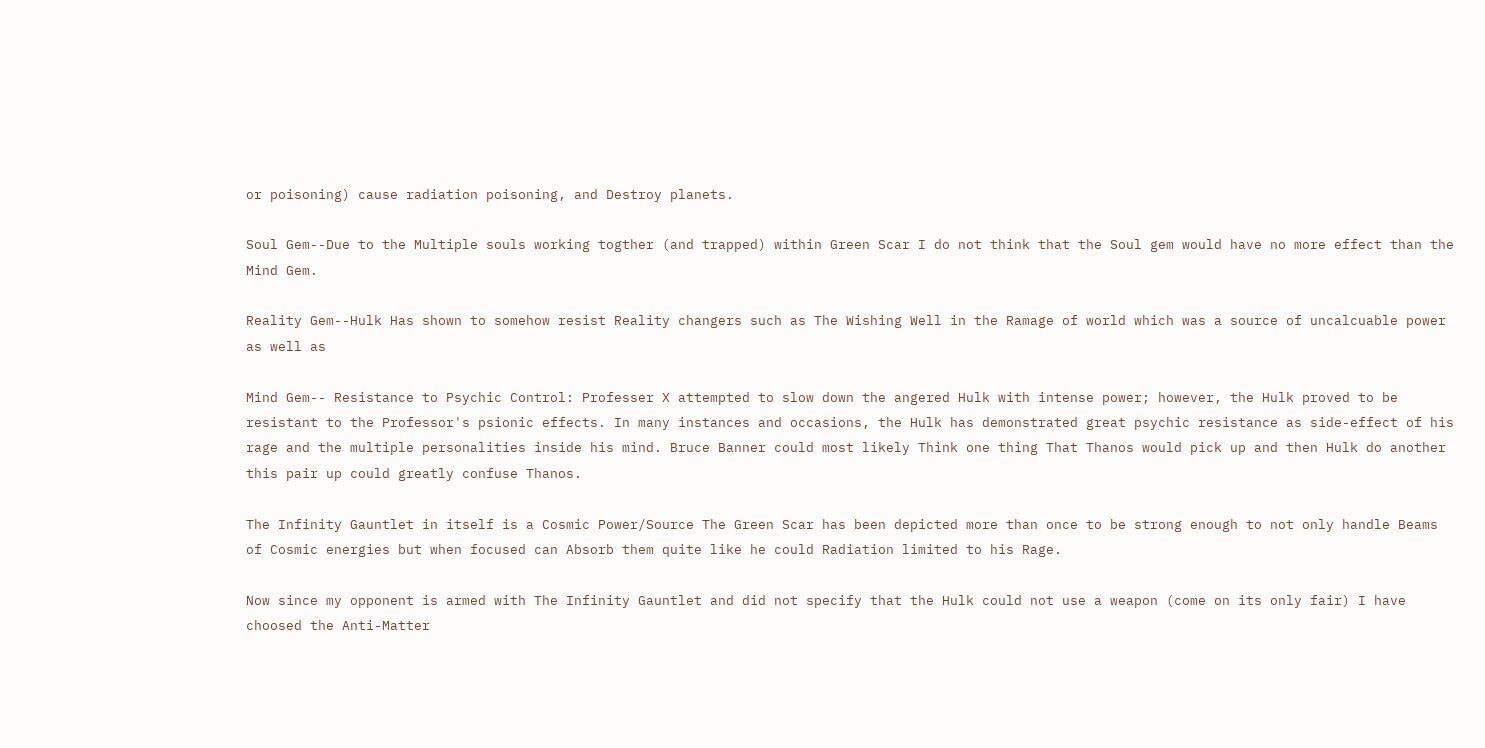or poisoning) cause radiation poisoning, and Destroy planets.

Soul Gem--Due to the Multiple souls working togther (and trapped) within Green Scar I do not think that the Soul gem would have no more effect than the Mind Gem.

Reality Gem--Hulk Has shown to somehow resist Reality changers such as The Wishing Well in the Ramage of world which was a source of uncalcuable power as well as

Mind Gem-- Resistance to Psychic Control: Professer X attempted to slow down the angered Hulk with intense power; however, the Hulk proved to be resistant to the Professor's psionic effects. In many instances and occasions, the Hulk has demonstrated great psychic resistance as side-effect of his rage and the multiple personalities inside his mind. Bruce Banner could most likely Think one thing That Thanos would pick up and then Hulk do another this pair up could greatly confuse Thanos.

The Infinity Gauntlet in itself is a Cosmic Power/Source The Green Scar has been depicted more than once to be strong enough to not only handle Beams of Cosmic energies but when focused can Absorb them quite like he could Radiation limited to his Rage.

Now since my opponent is armed with The Infinity Gauntlet and did not specify that the Hulk could not use a weapon (come on its only fair) I have choosed the Anti-Matter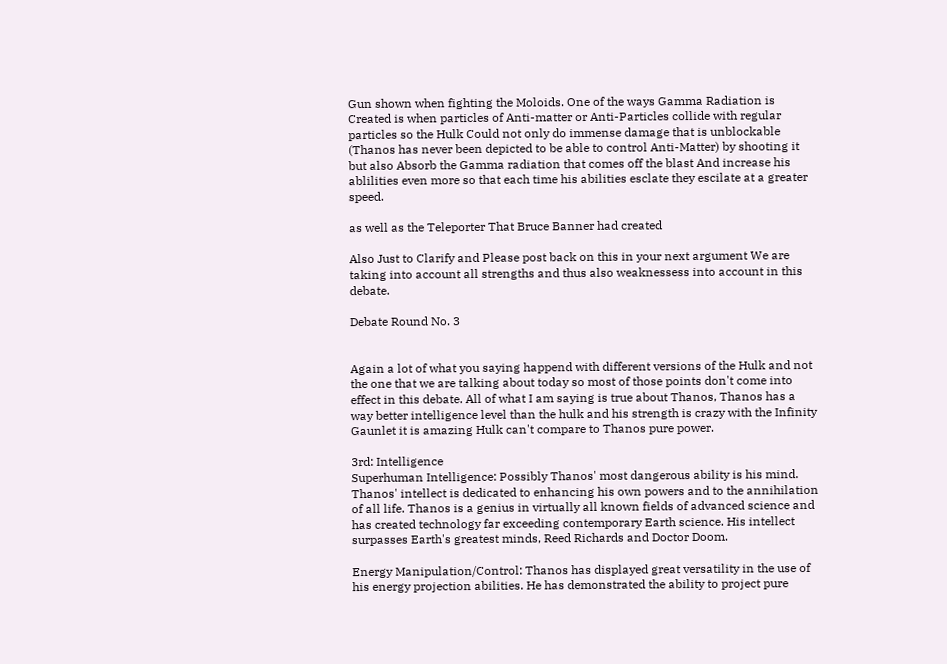Gun shown when fighting the Moloids. One of the ways Gamma Radiation is Created is when particles of Anti-matter or Anti-Particles collide with regular particles so the Hulk Could not only do immense damage that is unblockable (Thanos has never been depicted to be able to control Anti-Matter) by shooting it but also Absorb the Gamma radiation that comes off the blast And increase his ablilities even more so that each time his abilities esclate they escilate at a greater speed.

as well as the Teleporter That Bruce Banner had created

Also Just to Clarify and Please post back on this in your next argument We are taking into account all strengths and thus also weaknessess into account in this debate.

Debate Round No. 3


Again a lot of what you saying happend with different versions of the Hulk and not the one that we are talking about today so most of those points don't come into effect in this debate. All of what I am saying is true about Thanos, Thanos has a way better intelligence level than the hulk and his strength is crazy with the Infinity Gaunlet it is amazing Hulk can't compare to Thanos pure power.

3rd: Intelligence
Superhuman Intelligence: Possibly Thanos' most dangerous ability is his mind. Thanos' intellect is dedicated to enhancing his own powers and to the annihilation of all life. Thanos is a genius in virtually all known fields of advanced science and has created technology far exceeding contemporary Earth science. His intellect surpasses Earth's greatest minds, Reed Richards and Doctor Doom.

Energy Manipulation/Control: Thanos has displayed great versatility in the use of his energy projection abilities. He has demonstrated the ability to project pure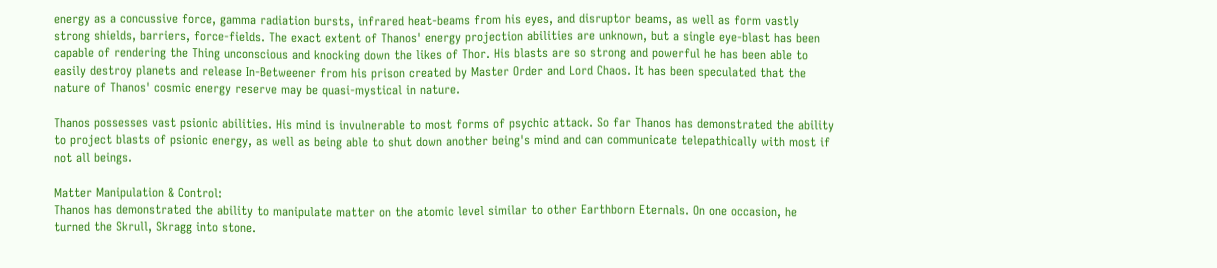energy as a concussive force, gamma radiation bursts, infrared heat-beams from his eyes, and disruptor beams, as well as form vastly strong shields, barriers, force-fields. The exact extent of Thanos' energy projection abilities are unknown, but a single eye-blast has been capable of rendering the Thing unconscious and knocking down the likes of Thor. His blasts are so strong and powerful he has been able to easily destroy planets and release In-Betweener from his prison created by Master Order and Lord Chaos. It has been speculated that the nature of Thanos' cosmic energy reserve may be quasi-mystical in nature.

Thanos possesses vast psionic abilities. His mind is invulnerable to most forms of psychic attack. So far Thanos has demonstrated the ability to project blasts of psionic energy, as well as being able to shut down another being's mind and can communicate telepathically with most if not all beings.

Matter Manipulation & Control:
Thanos has demonstrated the ability to manipulate matter on the atomic level similar to other Earthborn Eternals. On one occasion, he turned the Skrull, Skragg into stone.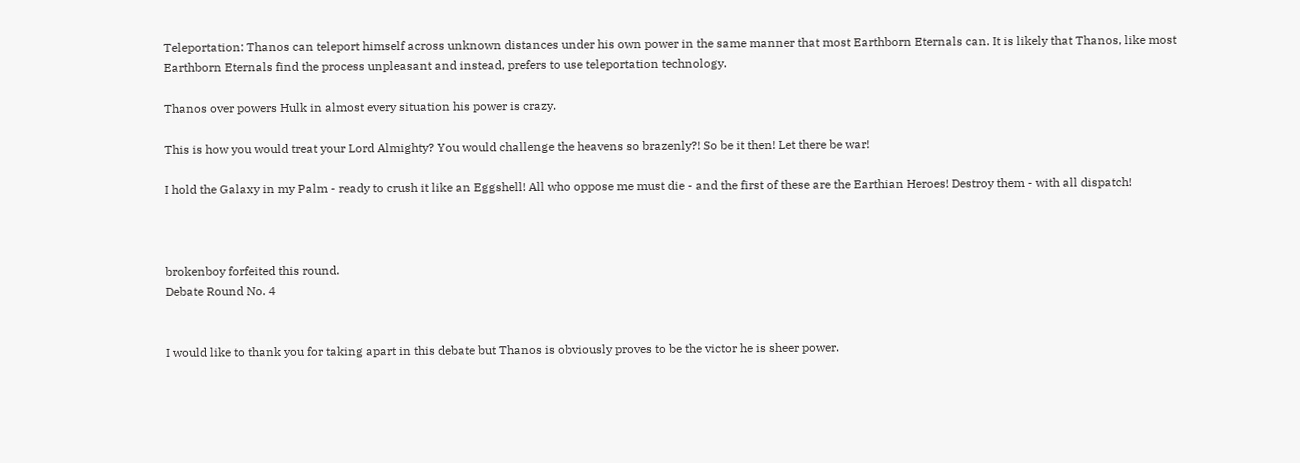Teleportation: Thanos can teleport himself across unknown distances under his own power in the same manner that most Earthborn Eternals can. It is likely that Thanos, like most Earthborn Eternals find the process unpleasant and instead, prefers to use teleportation technology.

Thanos over powers Hulk in almost every situation his power is crazy.

This is how you would treat your Lord Almighty? You would challenge the heavens so brazenly?! So be it then! Let there be war!

I hold the Galaxy in my Palm - ready to crush it like an Eggshell! All who oppose me must die - and the first of these are the Earthian Heroes! Destroy them - with all dispatch!



brokenboy forfeited this round.
Debate Round No. 4


I would like to thank you for taking apart in this debate but Thanos is obviously proves to be the victor he is sheer power.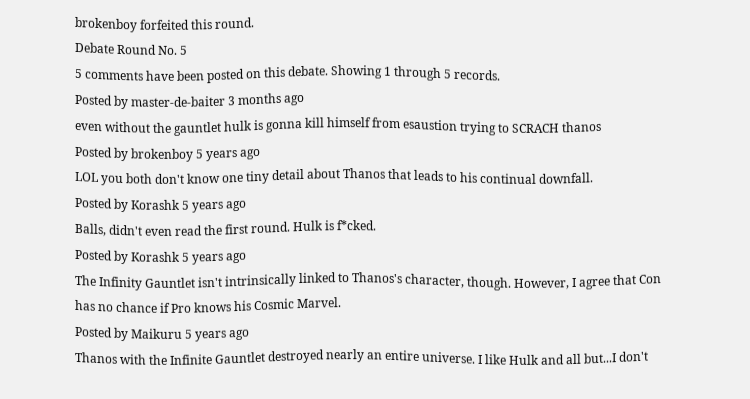brokenboy forfeited this round.
Debate Round No. 5
5 comments have been posted on this debate. Showing 1 through 5 records.
Posted by master-de-baiter 3 months ago
even without the gauntlet hulk is gonna kill himself from esaustion trying to SCRACH thanos
Posted by brokenboy 5 years ago
LOL you both don't know one tiny detail about Thanos that leads to his continual downfall.
Posted by Korashk 5 years ago
Balls, didn't even read the first round. Hulk is f*cked.
Posted by Korashk 5 years ago
The Infinity Gauntlet isn't intrinsically linked to Thanos's character, though. However, I agree that Con has no chance if Pro knows his Cosmic Marvel.
Posted by Maikuru 5 years ago
Thanos with the Infinite Gauntlet destroyed nearly an entire universe. I like Hulk and all but...I don't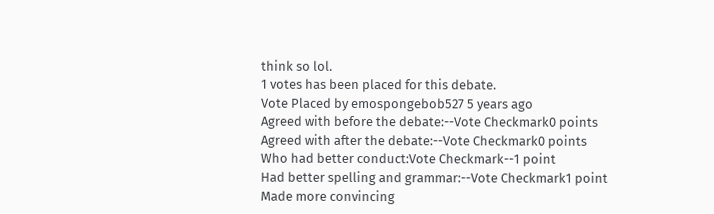think so lol.
1 votes has been placed for this debate.
Vote Placed by emospongebob527 5 years ago
Agreed with before the debate:--Vote Checkmark0 points
Agreed with after the debate:--Vote Checkmark0 points
Who had better conduct:Vote Checkmark--1 point
Had better spelling and grammar:--Vote Checkmark1 point
Made more convincing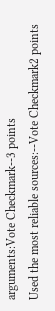arguments:Vote Checkmark--3 points
Used the most reliable sources:--Vote Checkmark2 points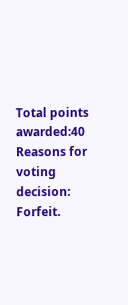Total points awarded:40
Reasons for voting decision: Forfeit.